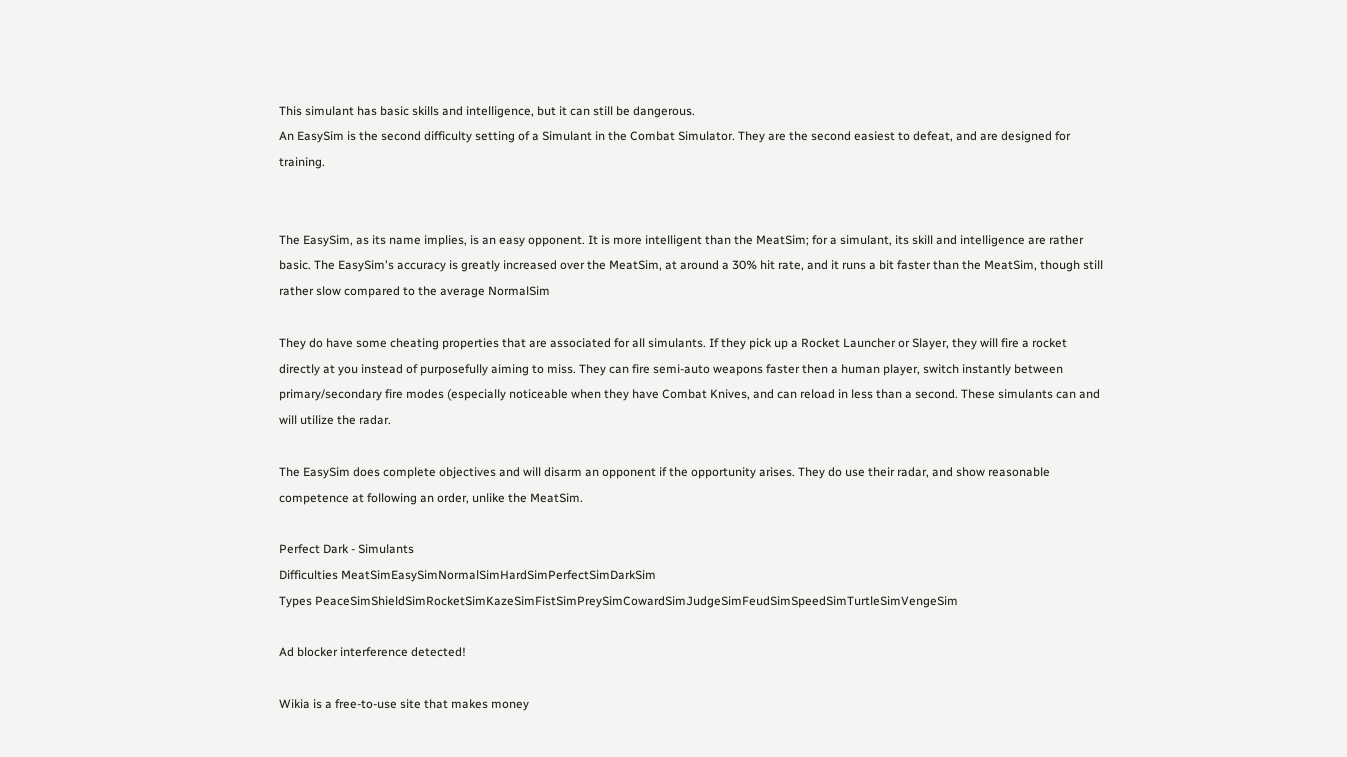This simulant has basic skills and intelligence, but it can still be dangerous.
An EasySim is the second difficulty setting of a Simulant in the Combat Simulator. They are the second easiest to defeat, and are designed for training.


The EasySim, as its name implies, is an easy opponent. It is more intelligent than the MeatSim; for a simulant, its skill and intelligence are rather basic. The EasySim's accuracy is greatly increased over the MeatSim, at around a 30% hit rate, and it runs a bit faster than the MeatSim, though still rather slow compared to the average NormalSim

They do have some cheating properties that are associated for all simulants. If they pick up a Rocket Launcher or Slayer, they will fire a rocket directly at you instead of purposefully aiming to miss. They can fire semi-auto weapons faster then a human player, switch instantly between primary/secondary fire modes (especially noticeable when they have Combat Knives, and can reload in less than a second. These simulants can and will utilize the radar.

The EasySim does complete objectives and will disarm an opponent if the opportunity arises. They do use their radar, and show reasonable competence at following an order, unlike the MeatSim.

Perfect Dark - Simulants
Difficulties MeatSimEasySimNormalSimHardSimPerfectSimDarkSim
Types PeaceSimShieldSimRocketSimKazeSimFistSimPreySimCowardSimJudgeSimFeudSimSpeedSimTurtleSimVengeSim

Ad blocker interference detected!

Wikia is a free-to-use site that makes money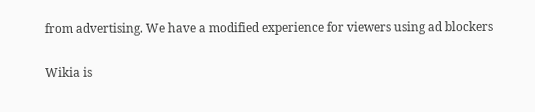from advertising. We have a modified experience for viewers using ad blockers

Wikia is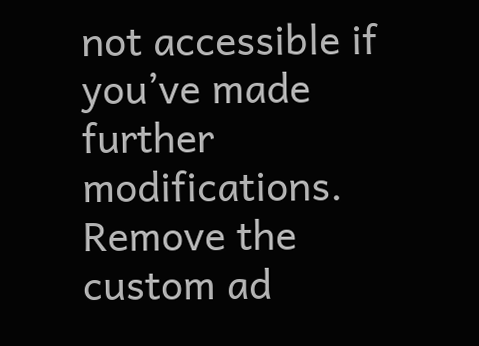not accessible if you’ve made further modifications. Remove the custom ad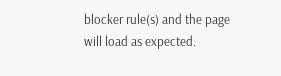blocker rule(s) and the page will load as expected.